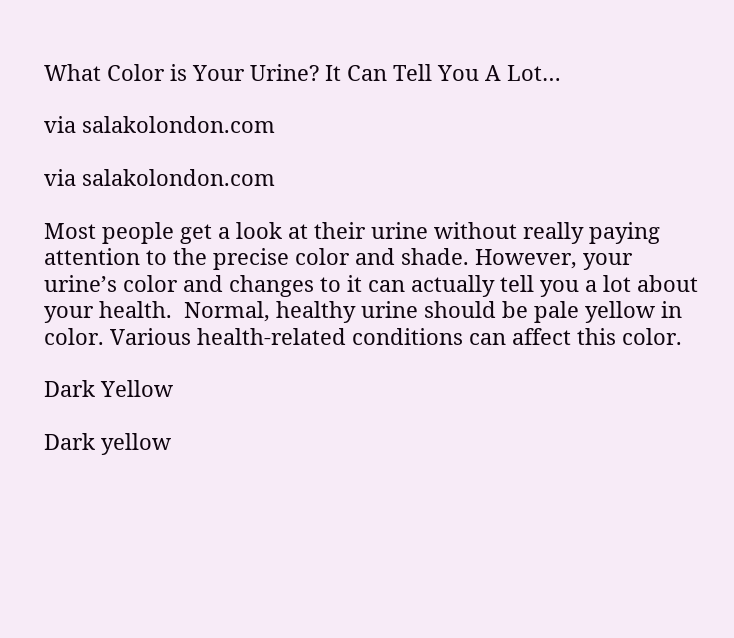What Color is Your Urine? It Can Tell You A Lot…

via salakolondon.com

via salakolondon.com

Most people get a look at their urine without really paying attention to the precise color and shade. However, your urine’s color and changes to it can actually tell you a lot about your health.  Normal, healthy urine should be pale yellow in color. Various health-related conditions can affect this color.

Dark Yellow

Dark yellow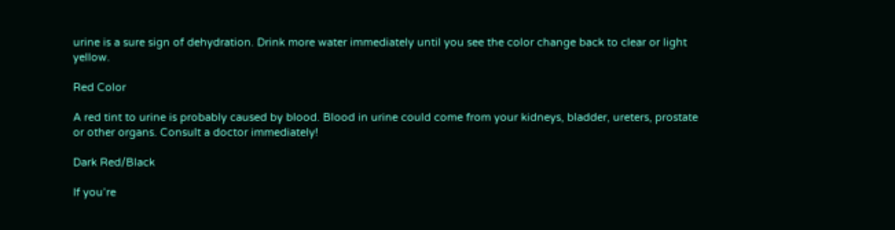urine is a sure sign of dehydration. Drink more water immediately until you see the color change back to clear or light yellow.

Red Color

A red tint to urine is probably caused by blood. Blood in urine could come from your kidneys, bladder, ureters, prostate or other organs. Consult a doctor immediately!

Dark Red/Black

If you’re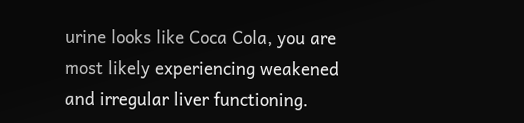urine looks like Coca Cola, you are most likely experiencing weakened and irregular liver functioning.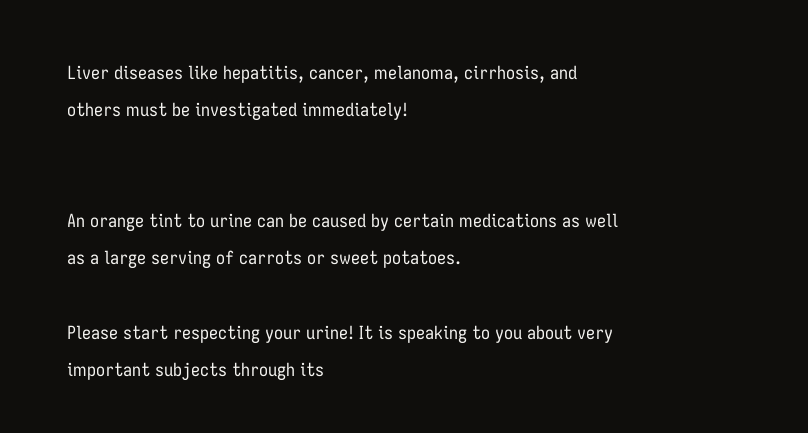Liver diseases like hepatitis, cancer, melanoma, cirrhosis, and others must be investigated immediately!


An orange tint to urine can be caused by certain medications as well as a large serving of carrots or sweet potatoes.

Please start respecting your urine! It is speaking to you about very important subjects through its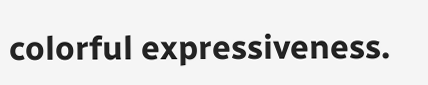colorful expressiveness.